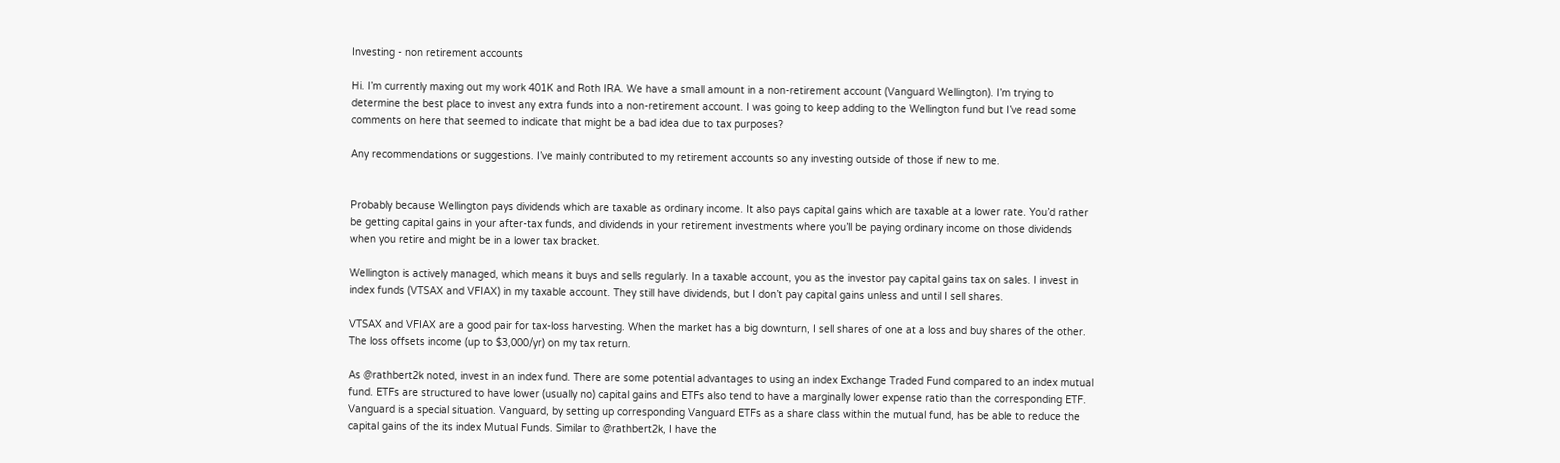Investing - non retirement accounts

Hi. I’m currently maxing out my work 401K and Roth IRA. We have a small amount in a non-retirement account (Vanguard Wellington). I’m trying to determine the best place to invest any extra funds into a non-retirement account. I was going to keep adding to the Wellington fund but I’ve read some comments on here that seemed to indicate that might be a bad idea due to tax purposes?

Any recommendations or suggestions. I’ve mainly contributed to my retirement accounts so any investing outside of those if new to me.


Probably because Wellington pays dividends which are taxable as ordinary income. It also pays capital gains which are taxable at a lower rate. You’d rather be getting capital gains in your after-tax funds, and dividends in your retirement investments where you’ll be paying ordinary income on those dividends when you retire and might be in a lower tax bracket.

Wellington is actively managed, which means it buys and sells regularly. In a taxable account, you as the investor pay capital gains tax on sales. I invest in index funds (VTSAX and VFIAX) in my taxable account. They still have dividends, but I don’t pay capital gains unless and until I sell shares.

VTSAX and VFIAX are a good pair for tax-loss harvesting. When the market has a big downturn, I sell shares of one at a loss and buy shares of the other. The loss offsets income (up to $3,000/yr) on my tax return.

As @rathbert2k noted, invest in an index fund. There are some potential advantages to using an index Exchange Traded Fund compared to an index mutual fund. ETFs are structured to have lower (usually no) capital gains and ETFs also tend to have a marginally lower expense ratio than the corresponding ETF.
Vanguard is a special situation. Vanguard, by setting up corresponding Vanguard ETFs as a share class within the mutual fund, has be able to reduce the capital gains of the its index Mutual Funds. Similar to @rathbert2k, I have the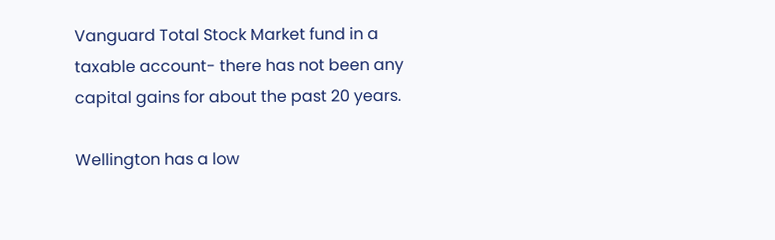Vanguard Total Stock Market fund in a taxable account- there has not been any capital gains for about the past 20 years.

Wellington has a low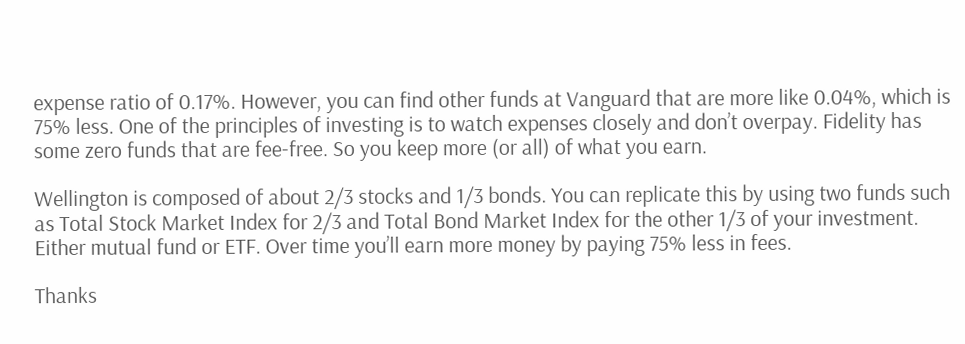expense ratio of 0.17%. However, you can find other funds at Vanguard that are more like 0.04%, which is 75% less. One of the principles of investing is to watch expenses closely and don’t overpay. Fidelity has some zero funds that are fee-free. So you keep more (or all) of what you earn.

Wellington is composed of about 2/3 stocks and 1/3 bonds. You can replicate this by using two funds such as Total Stock Market Index for 2/3 and Total Bond Market Index for the other 1/3 of your investment. Either mutual fund or ETF. Over time you’ll earn more money by paying 75% less in fees.

Thanks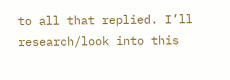to all that replied. I’ll research/look into this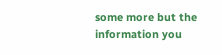some more but the information you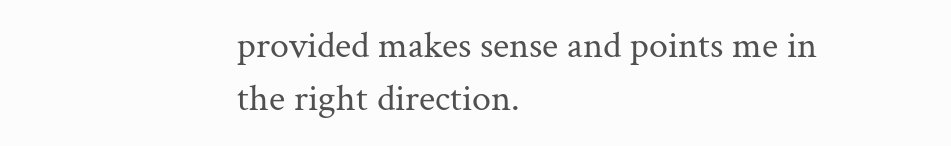provided makes sense and points me in the right direction.